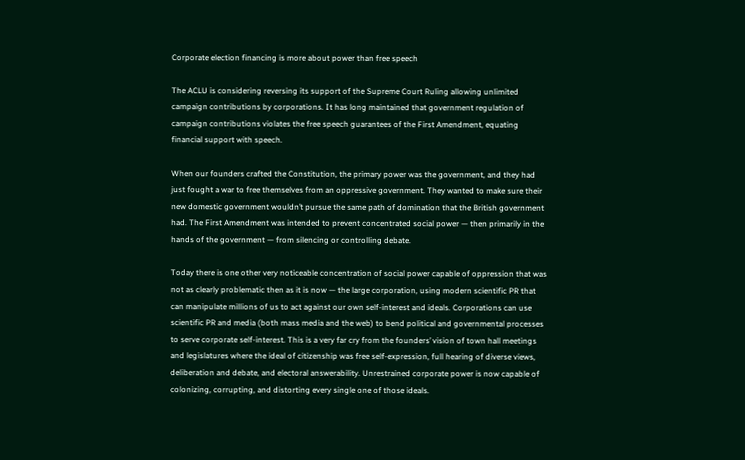Corporate election financing is more about power than free speech

The ACLU is considering reversing its support of the Supreme Court Ruling allowing unlimited campaign contributions by corporations. It has long maintained that government regulation of campaign contributions violates the free speech guarantees of the First Amendment, equating financial support with speech.

When our founders crafted the Constitution, the primary power was the government, and they had just fought a war to free themselves from an oppressive government. They wanted to make sure their new domestic government wouldn’t pursue the same path of domination that the British government had. The First Amendment was intended to prevent concentrated social power — then primarily in the hands of the government — from silencing or controlling debate.

Today there is one other very noticeable concentration of social power capable of oppression that was not as clearly problematic then as it is now — the large corporation, using modern scientific PR that can manipulate millions of us to act against our own self-interest and ideals. Corporations can use scientific PR and media (both mass media and the web) to bend political and governmental processes to serve corporate self-interest. This is a very far cry from the founders’ vision of town hall meetings and legislatures where the ideal of citizenship was free self-expression, full hearing of diverse views, deliberation and debate, and electoral answerability. Unrestrained corporate power is now capable of colonizing, corrupting, and distorting every single one of those ideals.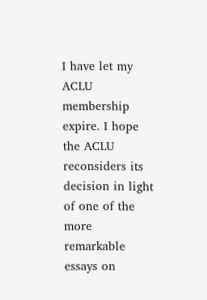I have let my ACLU membership expire. I hope the ACLU reconsiders its decision in light of one of the more remarkable essays on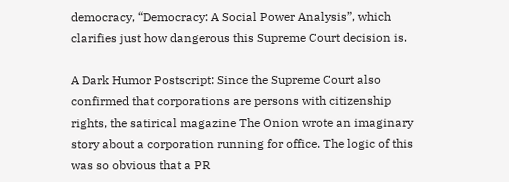democracy, “Democracy: A Social Power Analysis”, which clarifies just how dangerous this Supreme Court decision is.

A Dark Humor Postscript: Since the Supreme Court also confirmed that corporations are persons with citizenship rights, the satirical magazine The Onion wrote an imaginary story about a corporation running for office. The logic of this was so obvious that a PR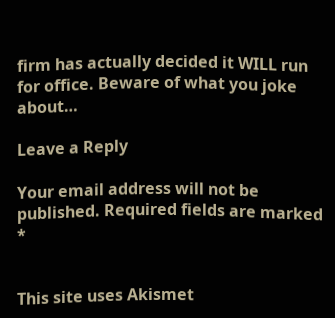firm has actually decided it WILL run for office. Beware of what you joke about…

Leave a Reply

Your email address will not be published. Required fields are marked *


This site uses Akismet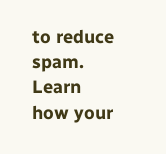to reduce spam. Learn how your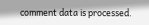comment data is processed.